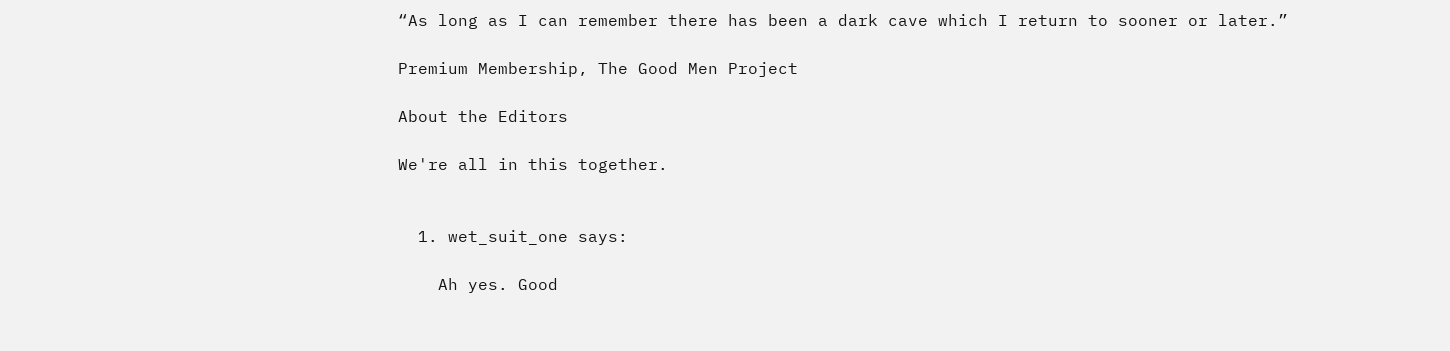“As long as I can remember there has been a dark cave which I return to sooner or later.”

Premium Membership, The Good Men Project

About the Editors

We're all in this together.


  1. wet_suit_one says:

    Ah yes. Good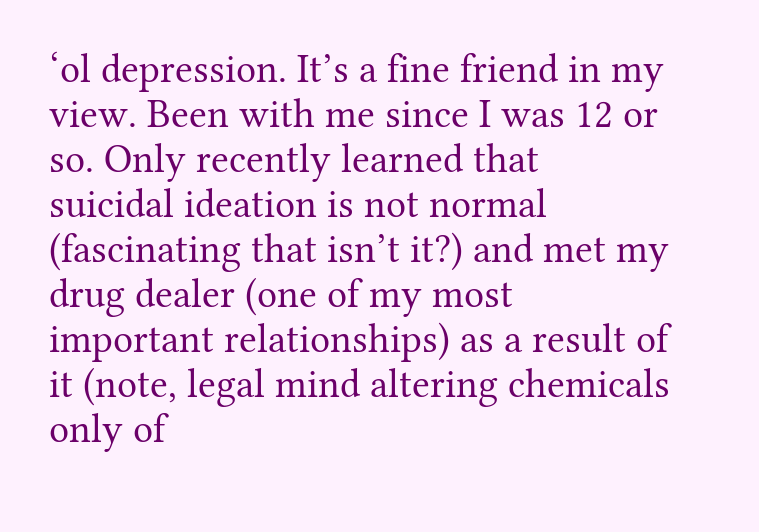‘ol depression. It’s a fine friend in my view. Been with me since I was 12 or so. Only recently learned that suicidal ideation is not normal (fascinating that isn’t it?) and met my drug dealer (one of my most important relationships) as a result of it (note, legal mind altering chemicals only of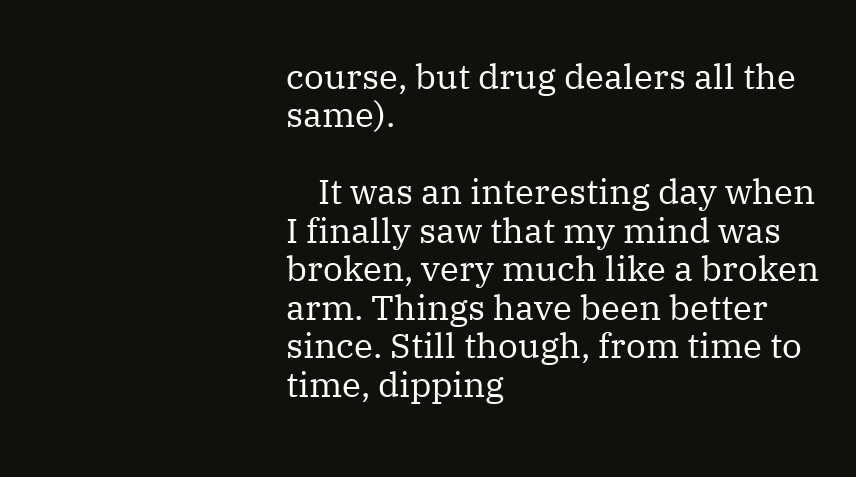course, but drug dealers all the same).

    It was an interesting day when I finally saw that my mind was broken, very much like a broken arm. Things have been better since. Still though, from time to time, dipping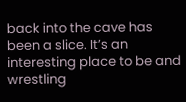back into the cave has been a slice. It’s an interesting place to be and wrestling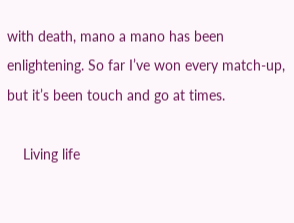with death, mano a mano has been enlightening. So far I’ve won every match-up, but it’s been touch and go at times.

    Living life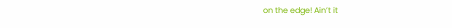on the edge! Ain’t it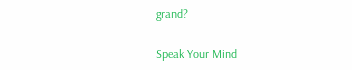grand?

Speak Your Mind